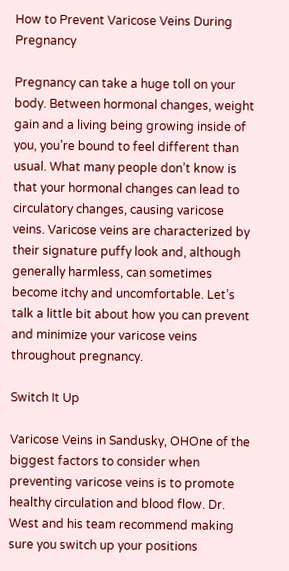How to Prevent Varicose Veins During Pregnancy

Pregnancy can take a huge toll on your body. Between hormonal changes, weight gain and a living being growing inside of you, you’re bound to feel different than usual. What many people don’t know is that your hormonal changes can lead to circulatory changes, causing varicose veins. Varicose veins are characterized by their signature puffy look and, although generally harmless, can sometimes become itchy and uncomfortable. Let’s talk a little bit about how you can prevent and minimize your varicose veins throughout pregnancy.

Switch It Up

Varicose Veins in Sandusky, OHOne of the biggest factors to consider when preventing varicose veins is to promote healthy circulation and blood flow. Dr. West and his team recommend making sure you switch up your positions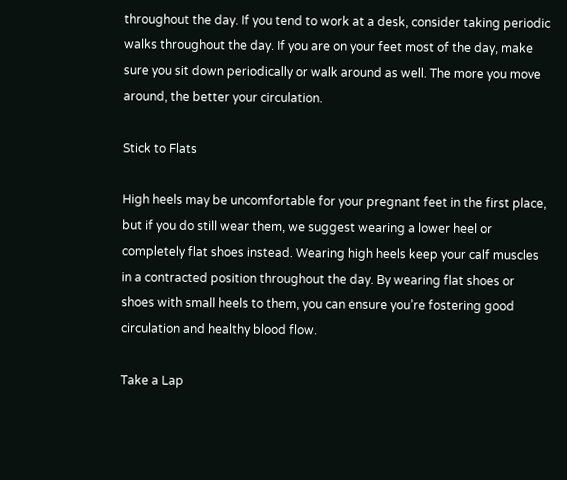throughout the day. If you tend to work at a desk, consider taking periodic walks throughout the day. If you are on your feet most of the day, make sure you sit down periodically or walk around as well. The more you move around, the better your circulation.

Stick to Flats

High heels may be uncomfortable for your pregnant feet in the first place, but if you do still wear them, we suggest wearing a lower heel or completely flat shoes instead. Wearing high heels keep your calf muscles in a contracted position throughout the day. By wearing flat shoes or shoes with small heels to them, you can ensure you’re fostering good circulation and healthy blood flow.

Take a Lap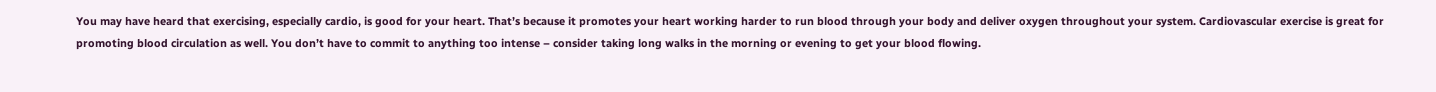You may have heard that exercising, especially cardio, is good for your heart. That’s because it promotes your heart working harder to run blood through your body and deliver oxygen throughout your system. Cardiovascular exercise is great for promoting blood circulation as well. You don’t have to commit to anything too intense – consider taking long walks in the morning or evening to get your blood flowing.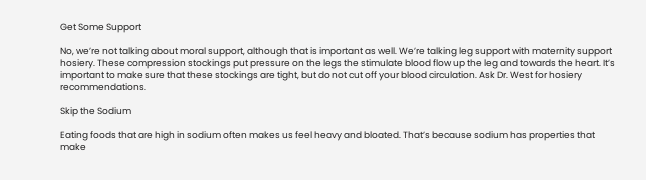Get Some Support

No, we’re not talking about moral support, although that is important as well. We’re talking leg support with maternity support hosiery. These compression stockings put pressure on the legs the stimulate blood flow up the leg and towards the heart. It’s important to make sure that these stockings are tight, but do not cut off your blood circulation. Ask Dr. West for hosiery recommendations.

Skip the Sodium

Eating foods that are high in sodium often makes us feel heavy and bloated. That’s because sodium has properties that make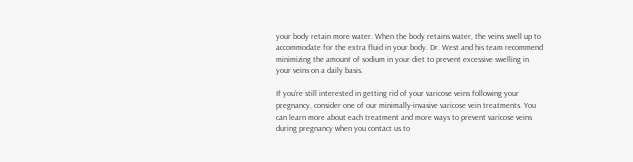your body retain more water. When the body retains water, the veins swell up to accommodate for the extra fluid in your body. Dr. West and his team recommend minimizing the amount of sodium in your diet to prevent excessive swelling in your veins on a daily basis.

If you’re still interested in getting rid of your varicose veins following your pregnancy, consider one of our minimally-invasive varicose vein treatments. You can learn more about each treatment and more ways to prevent varicose veins during pregnancy when you contact us to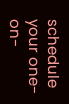schedule your one-on-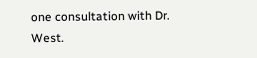one consultation with Dr. West.